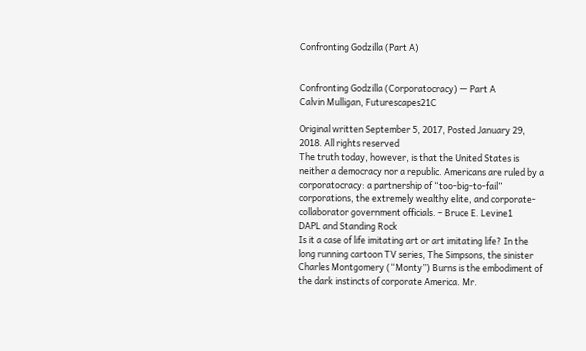Confronting Godzilla (Part A)


Confronting Godzilla (Corporatocracy) — Part A
Calvin Mulligan, Futurescapes21C

Original written September 5, 2017, Posted January 29, 2018. All rights reserved
The truth today, however, is that the United States is neither a democracy nor a republic. Americans are ruled by a corporatocracy: a partnership of “too-big-to-fail” corporations, the extremely wealthy elite, and corporate-collaborator government officials. – Bruce E. Levine1
DAPL and Standing Rock
Is it a case of life imitating art or art imitating life? In the long running cartoon TV series, The Simpsons, the sinister Charles Montgomery (“Monty”) Burns is the embodiment of the dark instincts of corporate America. Mr.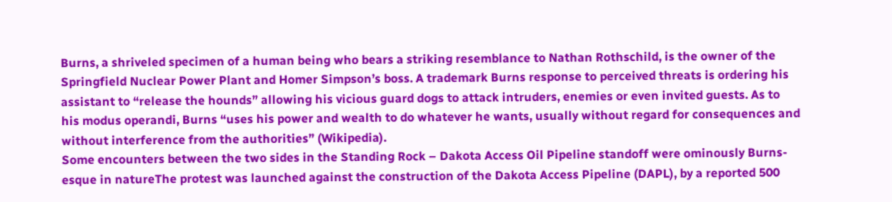Burns, a shriveled specimen of a human being who bears a striking resemblance to Nathan Rothschild, is the owner of the Springfield Nuclear Power Plant and Homer Simpson’s boss. A trademark Burns response to perceived threats is ordering his assistant to “release the hounds” allowing his vicious guard dogs to attack intruders, enemies or even invited guests. As to his modus operandi, Burns “uses his power and wealth to do whatever he wants, usually without regard for consequences and without interference from the authorities” (Wikipedia).
Some encounters between the two sides in the Standing Rock – Dakota Access Oil Pipeline standoff were ominously Burns-esque in natureThe protest was launched against the construction of the Dakota Access Pipeline (DAPL), by a reported 500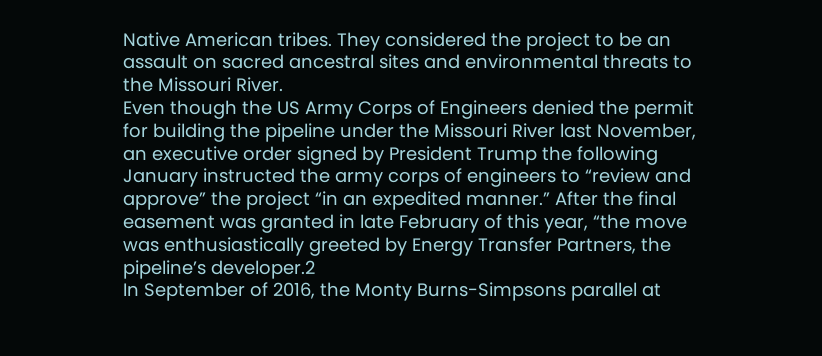Native American tribes. They considered the project to be an assault on sacred ancestral sites and environmental threats to the Missouri River.
Even though the US Army Corps of Engineers denied the permit for building the pipeline under the Missouri River last November, an executive order signed by President Trump the following January instructed the army corps of engineers to “review and approve” the project “in an expedited manner.” After the final easement was granted in late February of this year, “the move was enthusiastically greeted by Energy Transfer Partners, the pipeline’s developer.2
In September of 2016, the Monty Burns-Simpsons parallel at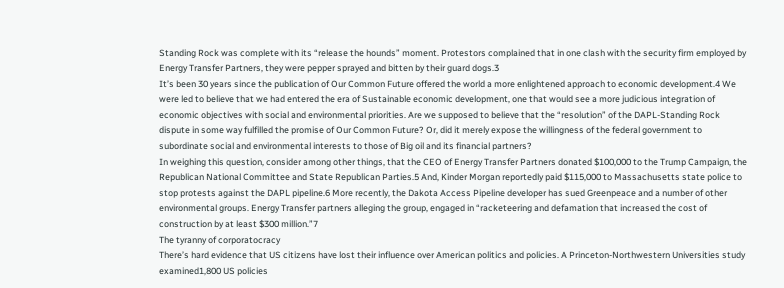Standing Rock was complete with its “release the hounds” moment. Protestors complained that in one clash with the security firm employed by Energy Transfer Partners, they were pepper sprayed and bitten by their guard dogs.3
It’s been 30 years since the publication of Our Common Future offered the world a more enlightened approach to economic development.4 We were led to believe that we had entered the era of Sustainable economic development, one that would see a more judicious integration of economic objectives with social and environmental priorities. Are we supposed to believe that the “resolution” of the DAPL-Standing Rock dispute in some way fulfilled the promise of Our Common Future? Or, did it merely expose the willingness of the federal government to subordinate social and environmental interests to those of Big oil and its financial partners?
In weighing this question, consider among other things, that the CEO of Energy Transfer Partners donated $100,000 to the Trump Campaign, the Republican National Committee and State Republican Parties.5 And, Kinder Morgan reportedly paid $115,000 to Massachusetts state police to stop protests against the DAPL pipeline.6 More recently, the Dakota Access Pipeline developer has sued Greenpeace and a number of other environmental groups. Energy Transfer partners alleging the group, engaged in “racketeering and defamation that increased the cost of construction by at least $300 million.”7
The tyranny of corporatocracy
There’s hard evidence that US citizens have lost their influence over American politics and policies. A Princeton-Northwestern Universities study examined1,800 US policies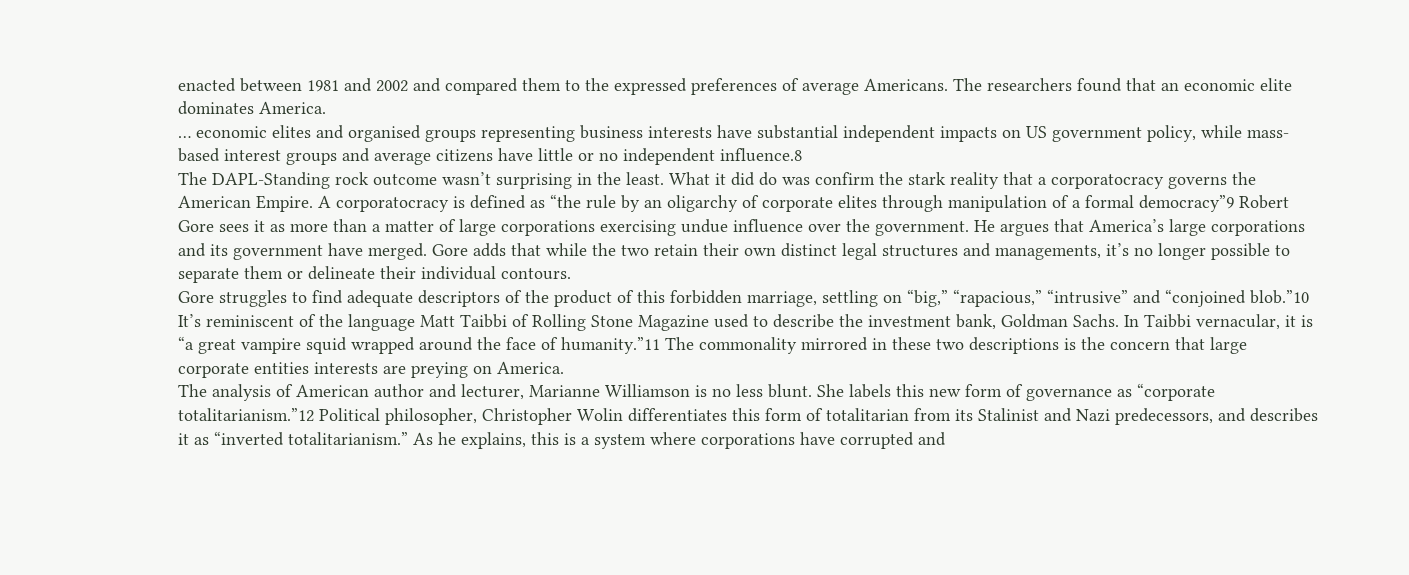enacted between 1981 and 2002 and compared them to the expressed preferences of average Americans. The researchers found that an economic elite dominates America.
… economic elites and organised groups representing business interests have substantial independent impacts on US government policy, while mass-based interest groups and average citizens have little or no independent influence.8
The DAPL-Standing rock outcome wasn’t surprising in the least. What it did do was confirm the stark reality that a corporatocracy governs the American Empire. A corporatocracy is defined as “the rule by an oligarchy of corporate elites through manipulation of a formal democracy”9 Robert Gore sees it as more than a matter of large corporations exercising undue influence over the government. He argues that America’s large corporations and its government have merged. Gore adds that while the two retain their own distinct legal structures and managements, it’s no longer possible to separate them or delineate their individual contours.
Gore struggles to find adequate descriptors of the product of this forbidden marriage, settling on “big,” “rapacious,” “intrusive” and “conjoined blob.”10  It’s reminiscent of the language Matt Taibbi of Rolling Stone Magazine used to describe the investment bank, Goldman Sachs. In Taibbi vernacular, it is “a great vampire squid wrapped around the face of humanity.”11 The commonality mirrored in these two descriptions is the concern that large corporate entities interests are preying on America.
The analysis of American author and lecturer, Marianne Williamson is no less blunt. She labels this new form of governance as “corporate totalitarianism.”12 Political philosopher, Christopher Wolin differentiates this form of totalitarian from its Stalinist and Nazi predecessors, and describes it as “inverted totalitarianism.” As he explains, this is a system where corporations have corrupted and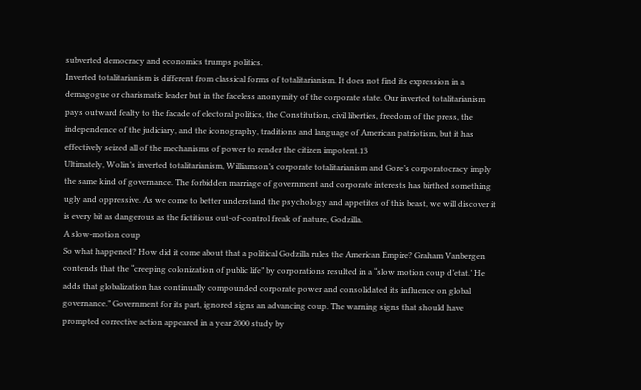subverted democracy and economics trumps politics.
Inverted totalitarianism is different from classical forms of totalitarianism. It does not find its expression in a demagogue or charismatic leader but in the faceless anonymity of the corporate state. Our inverted totalitarianism pays outward fealty to the facade of electoral politics, the Constitution, civil liberties, freedom of the press, the independence of the judiciary, and the iconography, traditions and language of American patriotism, but it has effectively seized all of the mechanisms of power to render the citizen impotent.13
Ultimately, Wolin’s inverted totalitarianism, Williamson’s corporate totalitarianism and Gore’s corporatocracy imply the same kind of governance. The forbidden marriage of government and corporate interests has birthed something ugly and oppressive. As we come to better understand the psychology and appetites of this beast, we will discover it is every bit as dangerous as the fictitious out-of-control freak of nature, Godzilla.
A slow-motion coup
So what happened? How did it come about that a political Godzilla rules the American Empire? Graham Vanbergen contends that the “creeping colonization of public life” by corporations resulted in a “slow motion coup d’etat.’ He adds that globalization has continually compounded corporate power and consolidated its influence on global governance.” Government for its part, ignored signs an advancing coup. The warning signs that should have prompted corrective action appeared in a year 2000 study by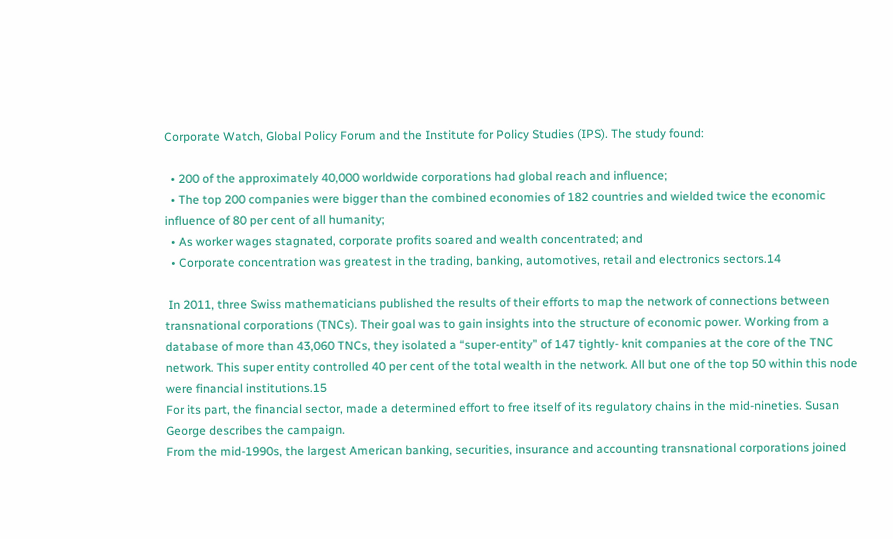Corporate Watch, Global Policy Forum and the Institute for Policy Studies (IPS). The study found:

  • 200 of the approximately 40,000 worldwide corporations had global reach and influence;
  • The top 200 companies were bigger than the combined economies of 182 countries and wielded twice the economic influence of 80 per cent of all humanity;
  • As worker wages stagnated, corporate profits soared and wealth concentrated; and
  • Corporate concentration was greatest in the trading, banking, automotives, retail and electronics sectors.14

 In 2011, three Swiss mathematicians published the results of their efforts to map the network of connections between transnational corporations (TNCs). Their goal was to gain insights into the structure of economic power. Working from a database of more than 43,060 TNCs, they isolated a “super-entity” of 147 tightly- knit companies at the core of the TNC network. This super entity controlled 40 per cent of the total wealth in the network. All but one of the top 50 within this node were financial institutions.15
For its part, the financial sector, made a determined effort to free itself of its regulatory chains in the mid-nineties. Susan George describes the campaign.
From the mid-1990s, the largest American banking, securities, insurance and accounting transnational corporations joined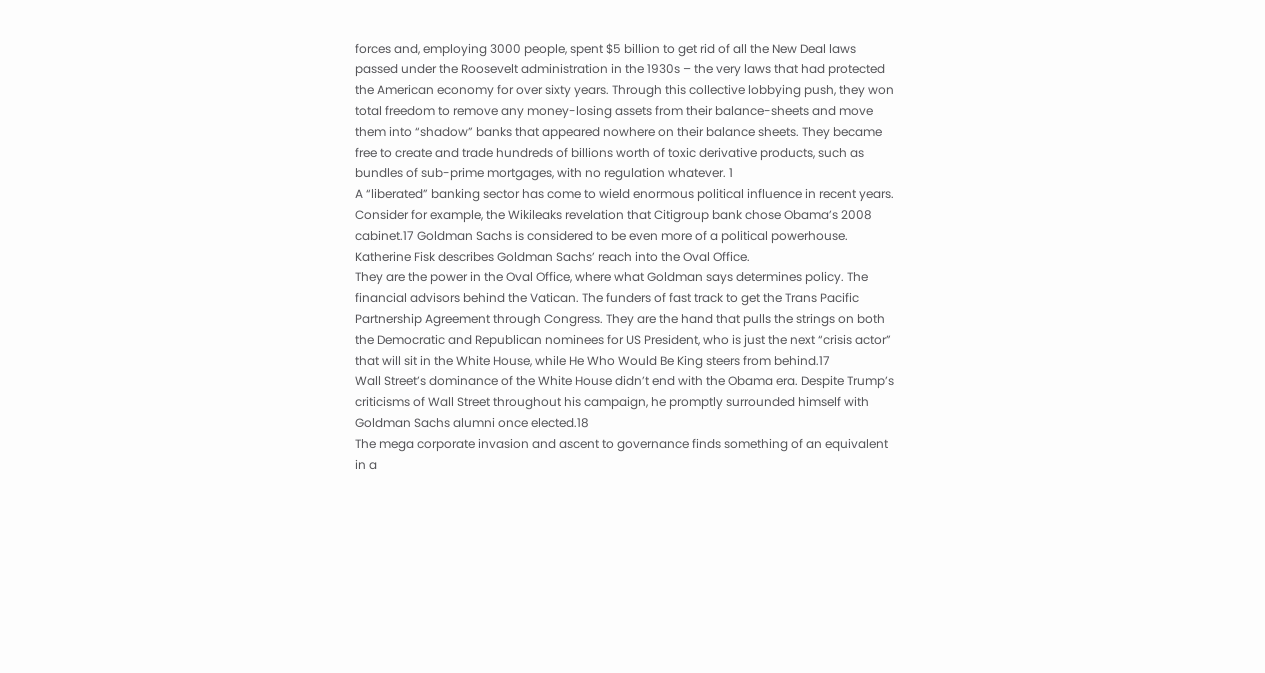forces and, employing 3000 people, spent $5 billion to get rid of all the New Deal laws passed under the Roosevelt administration in the 1930s – the very laws that had protected the American economy for over sixty years. Through this collective lobbying push, they won total freedom to remove any money-losing assets from their balance-sheets and move them into “shadow” banks that appeared nowhere on their balance sheets. They became free to create and trade hundreds of billions worth of toxic derivative products, such as bundles of sub-prime mortgages, with no regulation whatever. 1
A “liberated” banking sector has come to wield enormous political influence in recent years. Consider for example, the Wikileaks revelation that Citigroup bank chose Obama’s 2008 cabinet.17 Goldman Sachs is considered to be even more of a political powerhouse. Katherine Fisk describes Goldman Sachs’ reach into the Oval Office.
They are the power in the Oval Office, where what Goldman says determines policy. The financial advisors behind the Vatican. The funders of fast track to get the Trans Pacific Partnership Agreement through Congress. They are the hand that pulls the strings on both the Democratic and Republican nominees for US President, who is just the next “crisis actor” that will sit in the White House, while He Who Would Be King steers from behind.17
Wall Street’s dominance of the White House didn’t end with the Obama era. Despite Trump’s criticisms of Wall Street throughout his campaign, he promptly surrounded himself with Goldman Sachs alumni once elected.18
The mega corporate invasion and ascent to governance finds something of an equivalent in a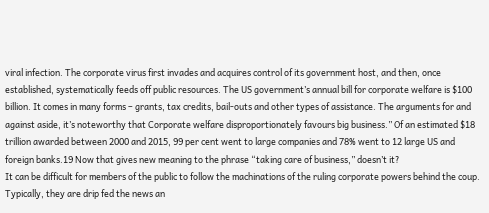viral infection. The corporate virus first invades and acquires control of its government host, and then, once established, systematically feeds off public resources. The US government’s annual bill for corporate welfare is $100 billion. It comes in many forms – grants, tax credits, bail-outs and other types of assistance. The arguments for and against aside, it’s noteworthy that Corporate welfare disproportionately favours big business.” Of an estimated $18 trillion awarded between 2000 and 2015, 99 per cent went to large companies and 78% went to 12 large US and foreign banks.19 Now that gives new meaning to the phrase “taking care of business,” doesn’t it?
It can be difficult for members of the public to follow the machinations of the ruling corporate powers behind the coup. Typically, they are drip fed the news an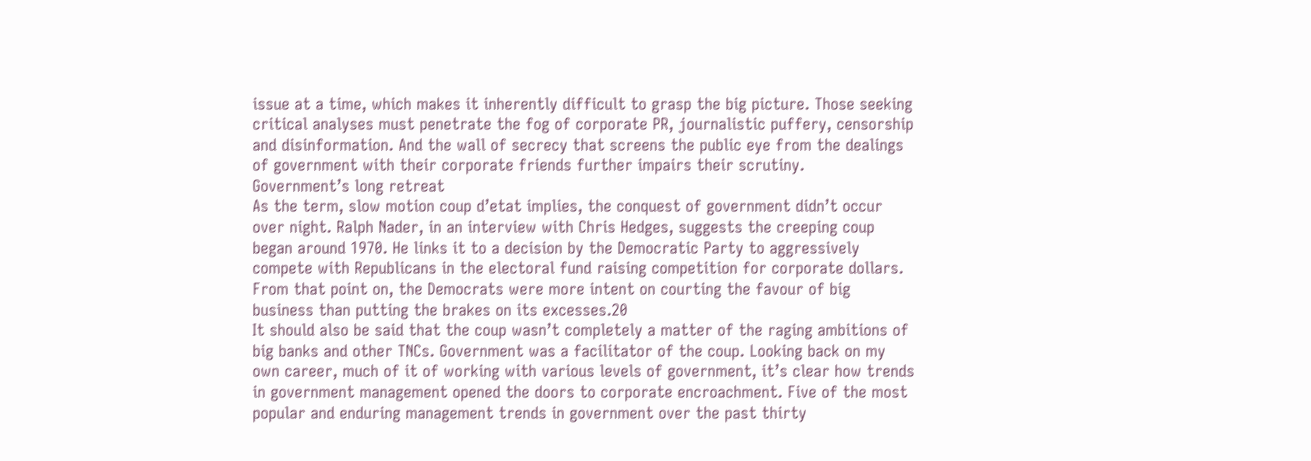issue at a time, which makes it inherently difficult to grasp the big picture. Those seeking critical analyses must penetrate the fog of corporate PR, journalistic puffery, censorship and disinformation. And the wall of secrecy that screens the public eye from the dealings of government with their corporate friends further impairs their scrutiny.
Government’s long retreat
As the term, slow motion coup d’etat implies, the conquest of government didn’t occur over night. Ralph Nader, in an interview with Chris Hedges, suggests the creeping coup began around 1970. He links it to a decision by the Democratic Party to aggressively compete with Republicans in the electoral fund raising competition for corporate dollars. From that point on, the Democrats were more intent on courting the favour of big business than putting the brakes on its excesses.20
It should also be said that the coup wasn’t completely a matter of the raging ambitions of big banks and other TNCs. Government was a facilitator of the coup. Looking back on my own career, much of it of working with various levels of government, it’s clear how trends in government management opened the doors to corporate encroachment. Five of the most popular and enduring management trends in government over the past thirty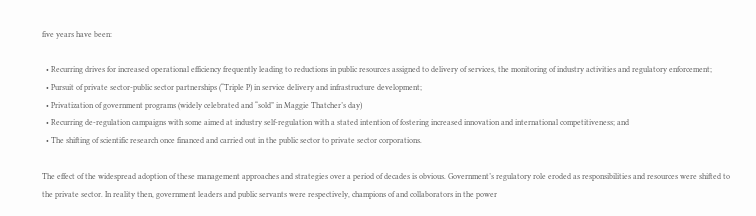five years have been:

  • Recurring drives for increased operational efficiency frequently leading to reductions in public resources assigned to delivery of services, the monitoring of industry activities and regulatory enforcement;
  • Pursuit of private sector-public sector partnerships (“Triple P) in service delivery and infrastructure development;
  • Privatization of government programs (widely celebrated and “sold” in Maggie Thatcher’s day)
  • Recurring de-regulation campaigns with some aimed at industry self-regulation with a stated intention of fostering increased innovation and international competitiveness; and
  • The shifting of scientific research once financed and carried out in the public sector to private sector corporations.

The effect of the widespread adoption of these management approaches and strategies over a period of decades is obvious. Government’s regulatory role eroded as responsibilities and resources were shifted to the private sector. In reality then, government leaders and public servants were respectively, champions of and collaborators in the power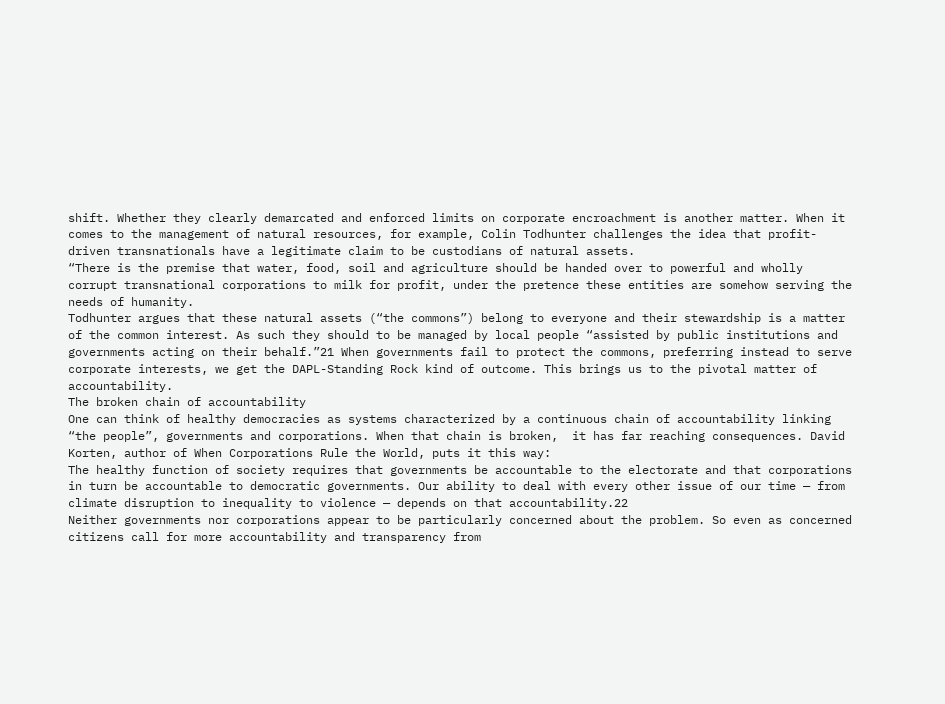shift. Whether they clearly demarcated and enforced limits on corporate encroachment is another matter. When it comes to the management of natural resources, for example, Colin Todhunter challenges the idea that profit-driven transnationals have a legitimate claim to be custodians of natural assets.
“There is the premise that water, food, soil and agriculture should be handed over to powerful and wholly corrupt transnational corporations to milk for profit, under the pretence these entities are somehow serving the needs of humanity.
Todhunter argues that these natural assets (“the commons”) belong to everyone and their stewardship is a matter of the common interest. As such they should to be managed by local people “assisted by public institutions and governments acting on their behalf.”21 When governments fail to protect the commons, preferring instead to serve corporate interests, we get the DAPL-Standing Rock kind of outcome. This brings us to the pivotal matter of accountability.
The broken chain of accountability
One can think of healthy democracies as systems characterized by a continuous chain of accountability linking “the people”, governments and corporations. When that chain is broken,  it has far reaching consequences. David Korten, author of When Corporations Rule the World, puts it this way:
The healthy function of society requires that governments be accountable to the electorate and that corporations in turn be accountable to democratic governments. Our ability to deal with every other issue of our time — from climate disruption to inequality to violence — depends on that accountability.22
Neither governments nor corporations appear to be particularly concerned about the problem. So even as concerned citizens call for more accountability and transparency from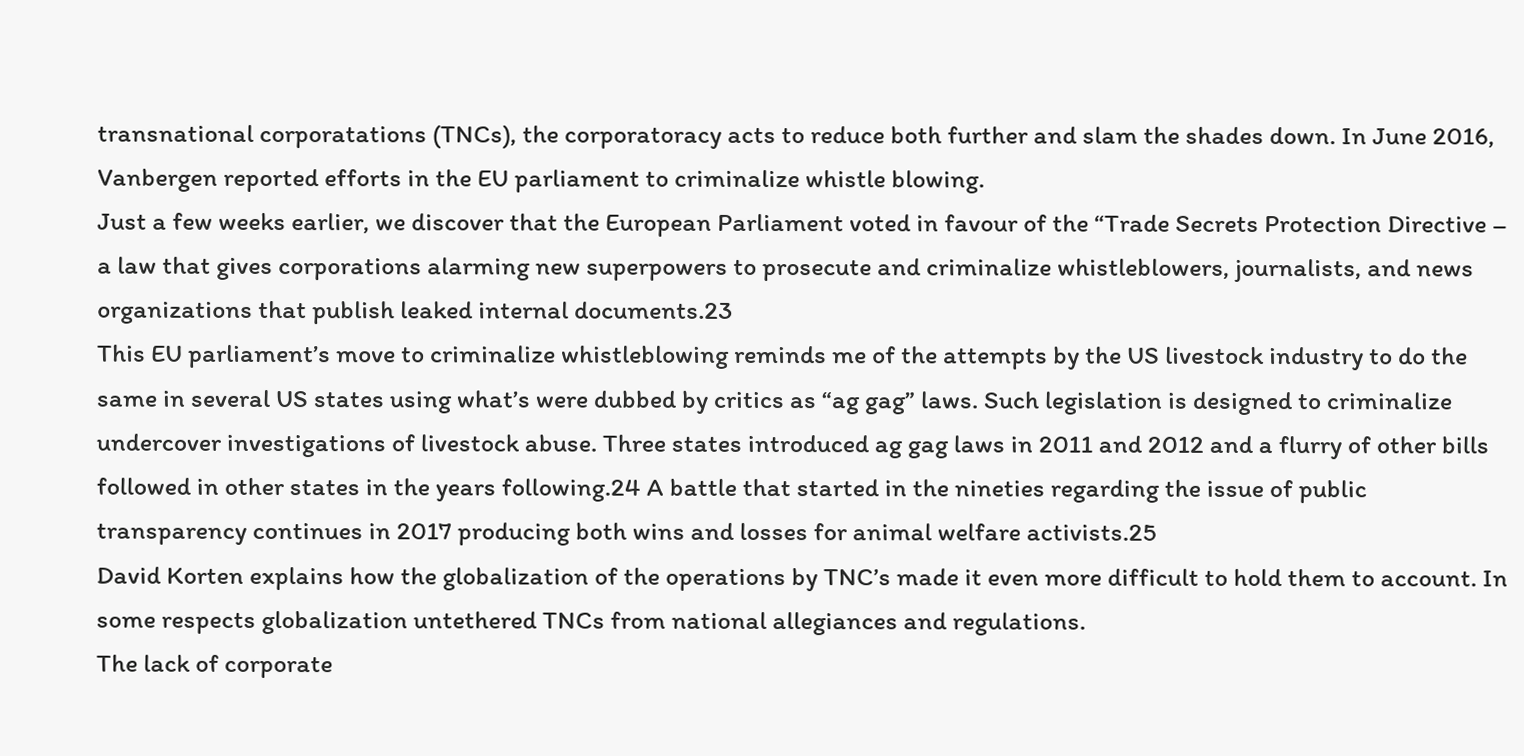transnational corporatations (TNCs), the corporatoracy acts to reduce both further and slam the shades down. In June 2016, Vanbergen reported efforts in the EU parliament to criminalize whistle blowing.
Just a few weeks earlier, we discover that the European Parliament voted in favour of the “Trade Secrets Protection Directive – a law that gives corporations alarming new superpowers to prosecute and criminalize whistleblowers, journalists, and news organizations that publish leaked internal documents.23
This EU parliament’s move to criminalize whistleblowing reminds me of the attempts by the US livestock industry to do the same in several US states using what’s were dubbed by critics as “ag gag” laws. Such legislation is designed to criminalize undercover investigations of livestock abuse. Three states introduced ag gag laws in 2011 and 2012 and a flurry of other bills followed in other states in the years following.24 A battle that started in the nineties regarding the issue of public transparency continues in 2017 producing both wins and losses for animal welfare activists.25
David Korten explains how the globalization of the operations by TNC’s made it even more difficult to hold them to account. In some respects globalization untethered TNCs from national allegiances and regulations.
The lack of corporate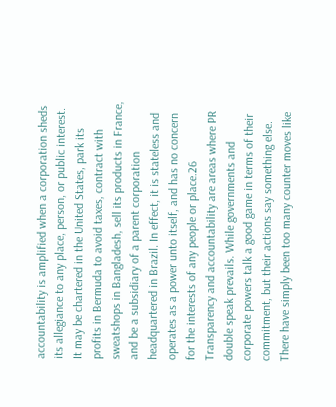accountability is amplified when a corporation sheds its allegiance to any place, person, or public interest. It may be chartered in the United States, park its profits in Bermuda to avoid taxes, contract with sweatshops in Bangladesh, sell its products in France, and be a subsidiary of a parent corporation headquartered in Brazil. In effect, it is stateless and operates as a power unto itself, and has no concern for the interests of any people or place.26
Transparency and accountability are areas where PR double speak prevails. While governments and corporate powers talk a good game in terms of their commitment, but their actions say something else. There have simply been too many counter moves like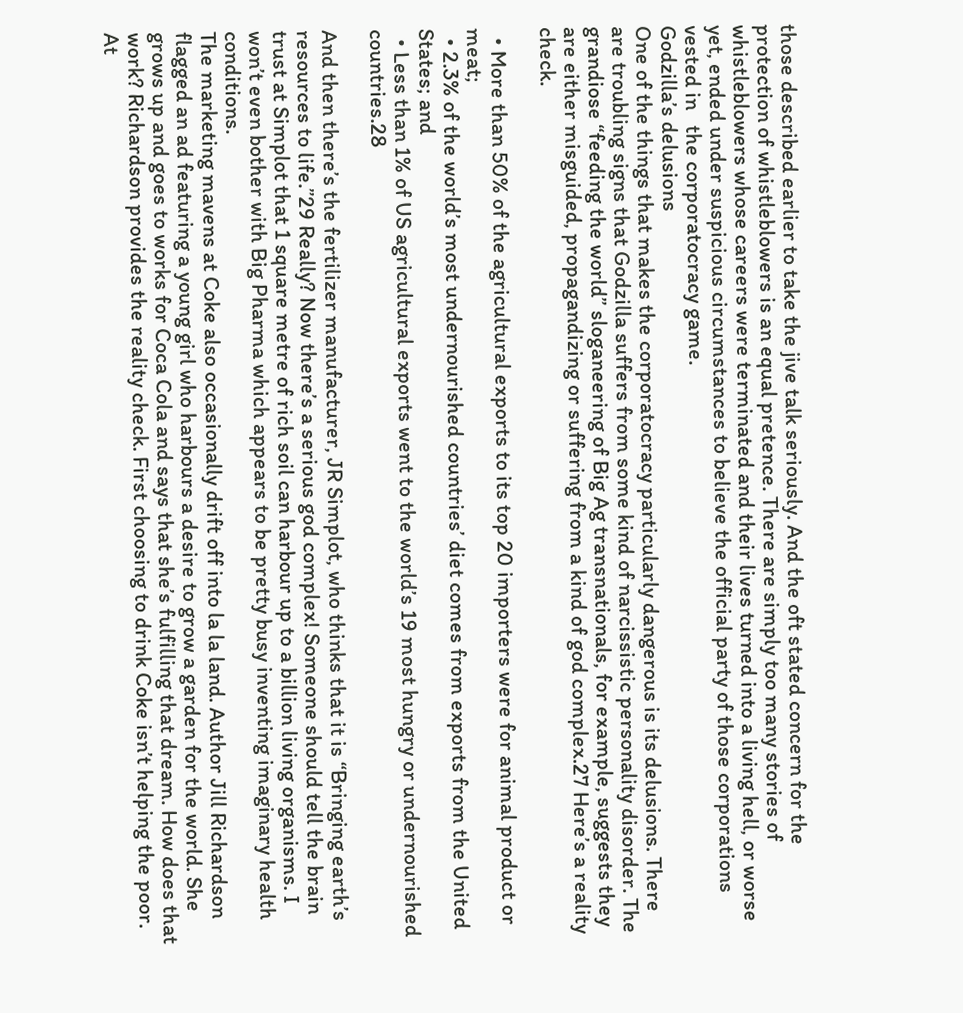those described earlier to take the jive talk seriously. And the oft stated concern for the protection of whistleblowers is an equal pretence. There are simply too many stories of whistleblowers whose careers were terminated and their lives turned into a living hell, or worse yet, ended under suspicious circumstances to believe the official party of those corporations vested in   the corporatocracy game.
Godzilla’s delusions
One of the things that makes the corporatocracy particularly dangerous is its delusions. There are troubling signs that Godzilla suffers from some kind of narcissistic personality disorder. The grandiose “feeding the world” sloganeering of Big Ag transnationals, for example, suggests they are either misguided, propagandizing or suffering from a kind of god complex.27 Here’s a reality check.

  • More than 50% of the agricultural exports to its top 20 importers were for animal product or meat;
  • 2.3% of the world’s most undernourished countries’ diet comes from exports from the United States; and
  • Less than 1% of US agricultural exports went to the world’s 19 most hungry or undernourished countries.28

And then there’s the fertilizer manufacturer, JR Simplot, who thinks that it is “Bringing earth’s resources to life.”29 Really? Now there’s a serious god complex! Someone should tell the brain trust at Simplot that 1 square metre of rich soil can harbour up to a billion living organisms. I won’t even bother with Big Pharma which appears to be pretty busy inventing imaginary health conditions.
The marketing mavens at Coke also occasionally drift off into la la land. Author Jill Richardson flagged an ad featuring a young girl who harbours a desire to grow a garden for the world. She grows up and goes to works for Coca Cola and says that she’s fulfilling that dream. How does that work? Richardson provides the reality check. First choosing to drink Coke isn’t helping the poor. At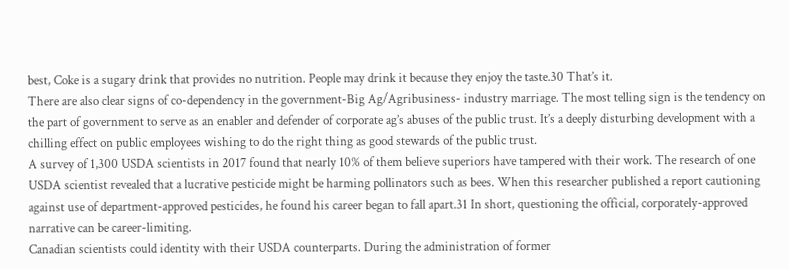best, Coke is a sugary drink that provides no nutrition. People may drink it because they enjoy the taste.30 That’s it.
There are also clear signs of co-dependency in the government-Big Ag/Agribusiness- industry marriage. The most telling sign is the tendency on the part of government to serve as an enabler and defender of corporate ag’s abuses of the public trust. It’s a deeply disturbing development with a chilling effect on public employees wishing to do the right thing as good stewards of the public trust.
A survey of 1,300 USDA scientists in 2017 found that nearly 10% of them believe superiors have tampered with their work. The research of one USDA scientist revealed that a lucrative pesticide might be harming pollinators such as bees. When this researcher published a report cautioning against use of department-approved pesticides, he found his career began to fall apart.31 In short, questioning the official, corporately-approved narrative can be career-limiting.
Canadian scientists could identity with their USDA counterparts. During the administration of former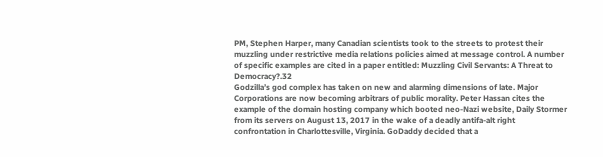PM, Stephen Harper, many Canadian scientists took to the streets to protest their muzzling under restrictive media relations policies aimed at message control. A number of specific examples are cited in a paper entitled: Muzzling Civil Servants: A Threat to Democracy?.32
Godzilla’s god complex has taken on new and alarming dimensions of late. Major Corporations are now becoming arbitrars of public morality. Peter Hassan cites the example of the domain hosting company which booted neo-Nazi website, Daily Stormer from its servers on August 13, 2017 in the wake of a deadly antifa-alt right confrontation in Charlottesville, Virginia. GoDaddy decided that a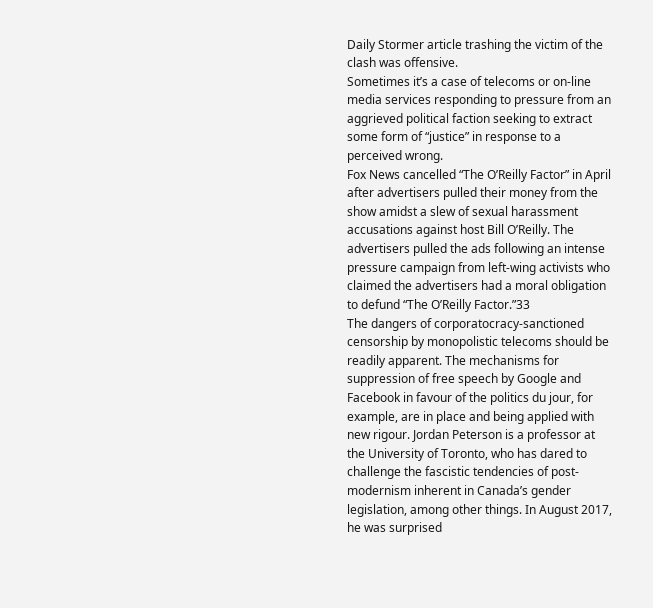Daily Stormer article trashing the victim of the clash was offensive.
Sometimes it’s a case of telecoms or on-line media services responding to pressure from an aggrieved political faction seeking to extract some form of “justice” in response to a perceived wrong.
Fox News cancelled “The O’Reilly Factor” in April after advertisers pulled their money from the show amidst a slew of sexual harassment accusations against host Bill O’Reilly. The advertisers pulled the ads following an intense pressure campaign from left-wing activists who claimed the advertisers had a moral obligation to defund “The O’Reilly Factor.”33
The dangers of corporatocracy-sanctioned censorship by monopolistic telecoms should be readily apparent. The mechanisms for suppression of free speech by Google and Facebook in favour of the politics du jour, for example, are in place and being applied with new rigour. Jordan Peterson is a professor at the University of Toronto, who has dared to challenge the fascistic tendencies of post-modernism inherent in Canada’s gender legislation, among other things. In August 2017, he was surprised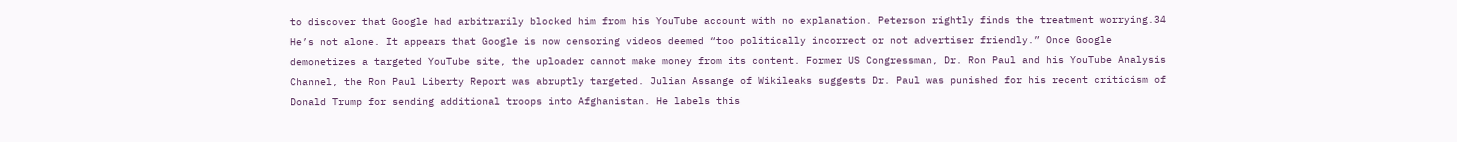to discover that Google had arbitrarily blocked him from his YouTube account with no explanation. Peterson rightly finds the treatment worrying.34
He’s not alone. It appears that Google is now censoring videos deemed “too politically incorrect or not advertiser friendly.” Once Google demonetizes a targeted YouTube site, the uploader cannot make money from its content. Former US Congressman, Dr. Ron Paul and his YouTube Analysis Channel, the Ron Paul Liberty Report was abruptly targeted. Julian Assange of Wikileaks suggests Dr. Paul was punished for his recent criticism of Donald Trump for sending additional troops into Afghanistan. He labels this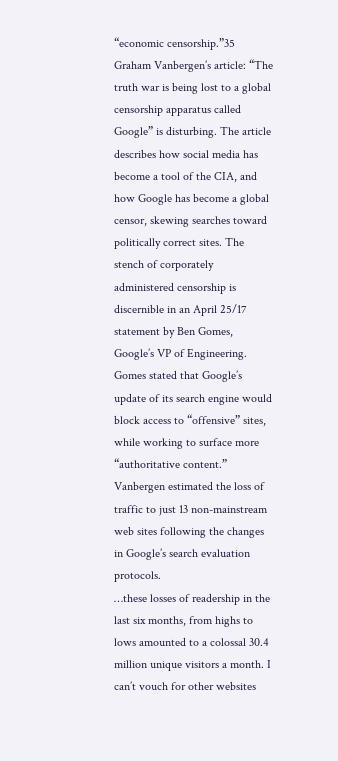“economic censorship.”35
Graham Vanbergen’s article: “The truth war is being lost to a global censorship apparatus called Google” is disturbing. The article describes how social media has become a tool of the CIA, and how Google has become a global censor, skewing searches toward politically correct sites. The stench of corporately administered censorship is discernible in an April 25/17 statement by Ben Gomes, Google’s VP of Engineering. Gomes stated that Google’s update of its search engine would block access to “offensive” sites, while working to surface more “authoritative content.” Vanbergen estimated the loss of traffic to just 13 non-mainstream web sites following the changes in Google’s search evaluation protocols.
…these losses of readership in the last six months, from highs to lows amounted to a colossal 30.4 million unique visitors a month. I can’t vouch for other websites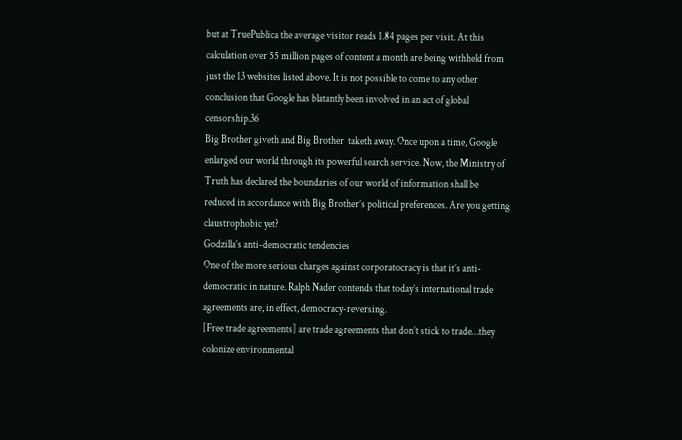but at TruePublica the average visitor reads 1.84 pages per visit. At this calculation over 55 million pages of content a month are being withheld from just the 13 websites listed above. It is not possible to come to any other conclusion that Google has blatantly been involved in an act of global censorship.36
Big Brother giveth and Big Brother  taketh away. Once upon a time, Google enlarged our world through its powerful search service. Now, the Ministry of Truth has declared the boundaries of our world of information shall be reduced in accordance with Big Brother’s political preferences. Are you getting claustrophobic yet?
Godzilla’s anti-democratic tendencies
One of the more serious charges against corporatocracy is that it’s anti-democratic in nature. Ralph Nader contends that today’s international trade agreements are, in effect, democracy-reversing.
[Free trade agreements] are trade agreements that don’t stick to trade…they colonize environmental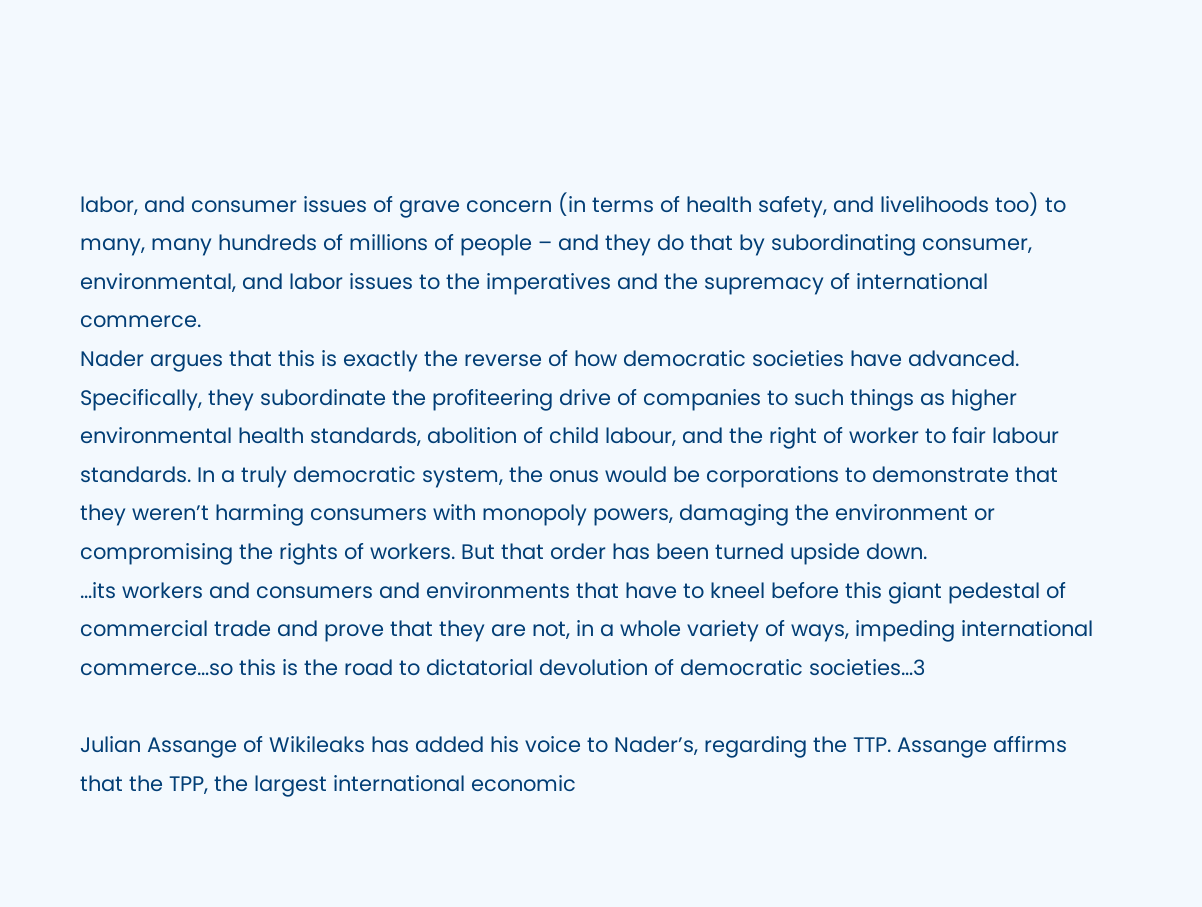labor, and consumer issues of grave concern (in terms of health safety, and livelihoods too) to many, many hundreds of millions of people – and they do that by subordinating consumer, environmental, and labor issues to the imperatives and the supremacy of international commerce.
Nader argues that this is exactly the reverse of how democratic societies have advanced. Specifically, they subordinate the profiteering drive of companies to such things as higher environmental health standards, abolition of child labour, and the right of worker to fair labour standards. In a truly democratic system, the onus would be corporations to demonstrate that they weren’t harming consumers with monopoly powers, damaging the environment or compromising the rights of workers. But that order has been turned upside down.
…its workers and consumers and environments that have to kneel before this giant pedestal of commercial trade and prove that they are not, in a whole variety of ways, impeding international commerce…so this is the road to dictatorial devolution of democratic societies…3

Julian Assange of Wikileaks has added his voice to Nader’s, regarding the TTP. Assange affirms that the TPP, the largest international economic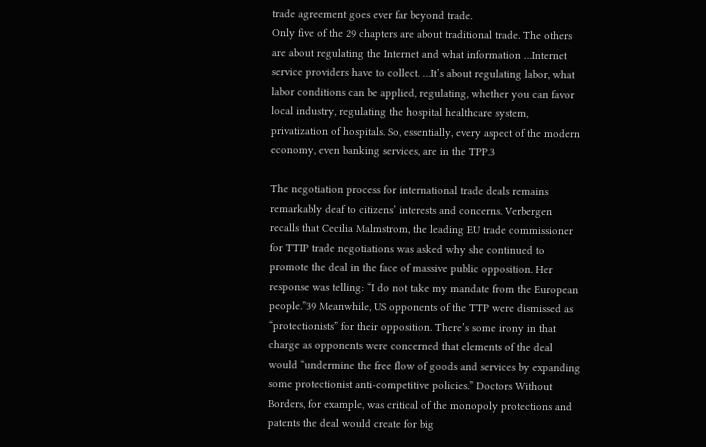trade agreement goes ever far beyond trade.
Only five of the 29 chapters are about traditional trade. The others are about regulating the Internet and what information …Internet service providers have to collect. …It’s about regulating labor, what labor conditions can be applied, regulating, whether you can favor local industry, regulating the hospital healthcare system, privatization of hospitals. So, essentially, every aspect of the modern economy, even banking services, are in the TPP.3

The negotiation process for international trade deals remains remarkably deaf to citizens’ interests and concerns. Verbergen recalls that Cecilia Malmstrom, the leading EU trade commissioner for TTIP trade negotiations was asked why she continued to promote the deal in the face of massive public opposition. Her response was telling: “I do not take my mandate from the European people.”39 Meanwhile, US opponents of the TTP were dismissed as “protectionists” for their opposition. There’s some irony in that charge as opponents were concerned that elements of the deal would “undermine the free flow of goods and services by expanding some protectionist anti-competitive policies.” Doctors Without Borders, for example, was critical of the monopoly protections and patents the deal would create for big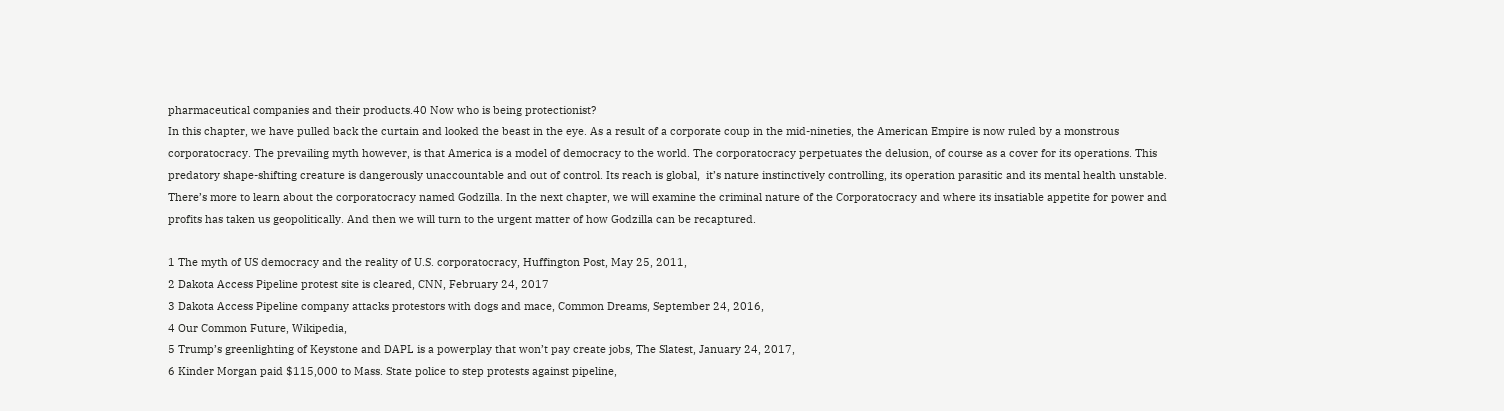pharmaceutical companies and their products.40 Now who is being protectionist?
In this chapter, we have pulled back the curtain and looked the beast in the eye. As a result of a corporate coup in the mid-nineties, the American Empire is now ruled by a monstrous corporatocracy. The prevailing myth however, is that America is a model of democracy to the world. The corporatocracy perpetuates the delusion, of course as a cover for its operations. This predatory shape-shifting creature is dangerously unaccountable and out of control. Its reach is global,  it’s nature instinctively controlling, its operation parasitic and its mental health unstable.
There’s more to learn about the corporatocracy named Godzilla. In the next chapter, we will examine the criminal nature of the Corporatocracy and where its insatiable appetite for power and profits has taken us geopolitically. And then we will turn to the urgent matter of how Godzilla can be recaptured.

1 The myth of US democracy and the reality of U.S. corporatocracy, Huffington Post, May 25, 2011,
2 Dakota Access Pipeline protest site is cleared, CNN, February 24, 2017
3 Dakota Access Pipeline company attacks protestors with dogs and mace, Common Dreams, September 24, 2016,
4 Our Common Future, Wikipedia,
5 Trump’s greenlighting of Keystone and DAPL is a powerplay that won’t pay create jobs, The Slatest, January 24, 2017,
6 Kinder Morgan paid $115,000 to Mass. State police to step protests against pipeline,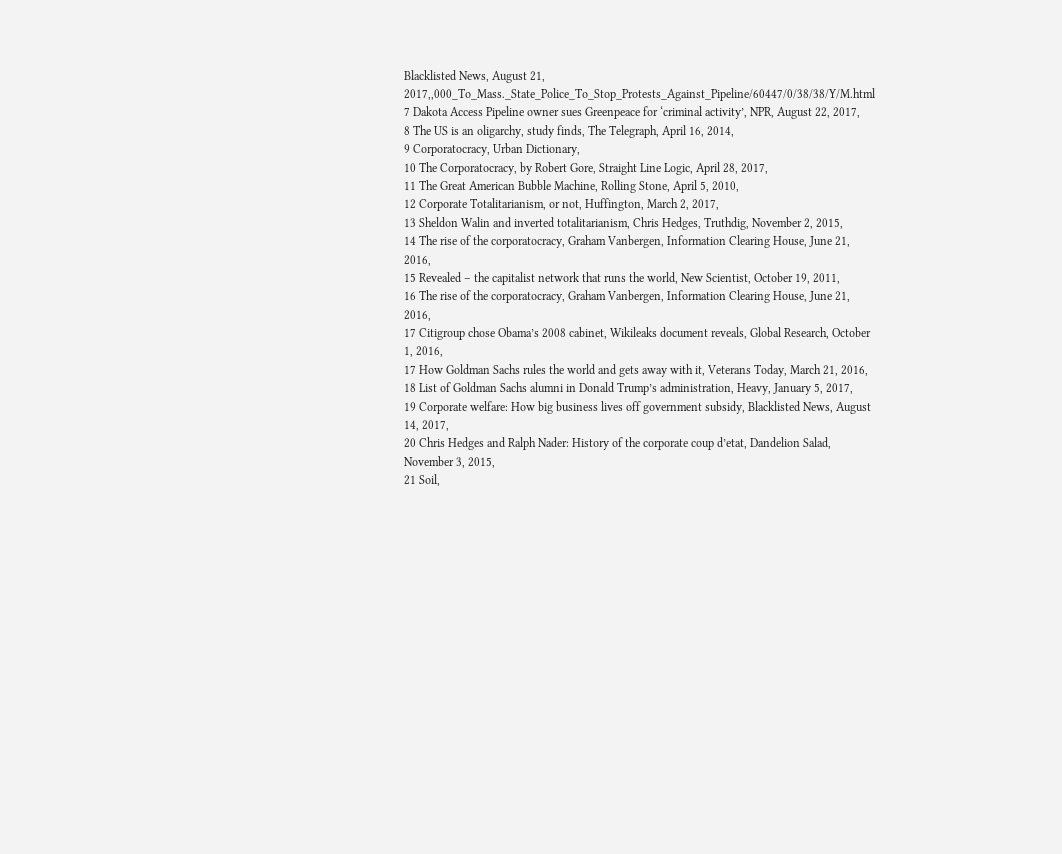Blacklisted News, August 21, 2017,,000_To_Mass._State_Police_To_Stop_Protests_Against_Pipeline/60447/0/38/38/Y/M.html
7 Dakota Access Pipeline owner sues Greenpeace for ‘criminal activity’, NPR, August 22, 2017,
8 The US is an oligarchy, study finds, The Telegraph, April 16, 2014,
9 Corporatocracy, Urban Dictionary,
10 The Corporatocracy, by Robert Gore, Straight Line Logic, April 28, 2017,
11 The Great American Bubble Machine, Rolling Stone, April 5, 2010,
12 Corporate Totalitarianism, or not, Huffington, March 2, 2017,
13 Sheldon Walin and inverted totalitarianism, Chris Hedges, Truthdig, November 2, 2015,
14 The rise of the corporatocracy, Graham Vanbergen, Information Clearing House, June 21, 2016,
15 Revealed – the capitalist network that runs the world, New Scientist, October 19, 2011,
16 The rise of the corporatocracy, Graham Vanbergen, Information Clearing House, June 21, 2016,
17 Citigroup chose Obama’s 2008 cabinet, Wikileaks document reveals, Global Research, October 1, 2016,
17 How Goldman Sachs rules the world and gets away with it, Veterans Today, March 21, 2016,
18 List of Goldman Sachs alumni in Donald Trump’s administration, Heavy, January 5, 2017,
19 Corporate welfare: How big business lives off government subsidy, Blacklisted News, August 14, 2017,
20 Chris Hedges and Ralph Nader: History of the corporate coup d’etat, Dandelion Salad, November 3, 2015,
21 Soil,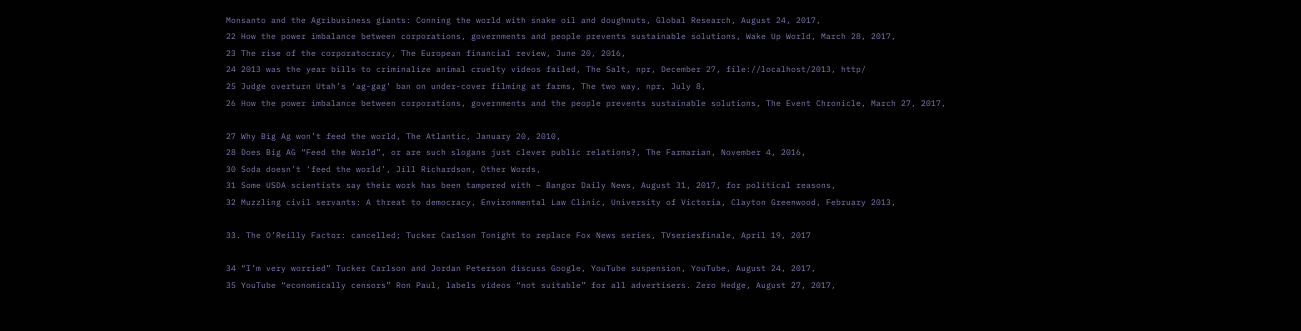Monsanto and the Agribusiness giants: Conning the world with snake oil and doughnuts, Global Research, August 24, 2017,
22 How the power imbalance between corporations, governments and people prevents sustainable solutions, Wake Up World, March 28, 2017,
23 The rise of the corporatocracy, The European financial review, June 20, 2016,
24 2013 was the year bills to criminalize animal cruelty videos failed, The Salt, npr, December 27, file://localhost/2013, http/
25 Judge overturn Utah’s ‘ag-gag’ ban on under-cover filming at farms, The two way, npr, July 8,
26 How the power imbalance between corporations, governments and the people prevents sustainable solutions, The Event Chronicle, March 27, 2017,

27 Why Big Ag won’t feed the world, The Atlantic, January 20, 2010,
28 Does Big AG “Feed the World”, or are such slogans just clever public relations?, The Farmarian, November 4, 2016,
30 Soda doesn’t ‘feed the world’, Jill Richardson, Other Words,
31 Some USDA scientists say their work has been tampered with – Bangor Daily News, August 31, 2017, for political reasons,
32 Muzzling civil servants: A threat to democracy, Environmental Law Clinic, University of Victoria, Clayton Greenwood, February 2013,

33. The O’Reilly Factor: cancelled; Tucker Carlson Tonight to replace Fox News series, TVseriesfinale, April 19, 2017

34 “I’m very worried” Tucker Carlson and Jordan Peterson discuss Google, YouTube suspension, YouTube, August 24, 2017,
35 YouTube “economically censors” Ron Paul, labels videos “not suitable” for all advertisers. Zero Hedge, August 27, 2017,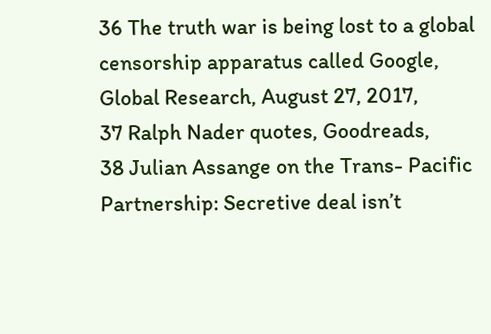36 The truth war is being lost to a global censorship apparatus called Google, Global Research, August 27, 2017,
37 Ralph Nader quotes, Goodreads,
38 Julian Assange on the Trans- Pacific Partnership: Secretive deal isn’t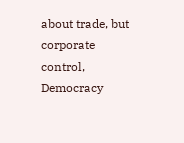about trade, but corporate control, Democracy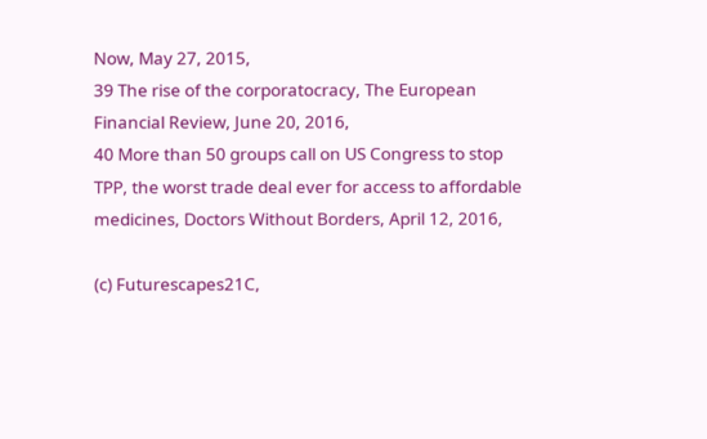Now, May 27, 2015,
39 The rise of the corporatocracy, The European Financial Review, June 20, 2016,
40 More than 50 groups call on US Congress to stop TPP, the worst trade deal ever for access to affordable medicines, Doctors Without Borders, April 12, 2016,

(c) Futurescapes21C,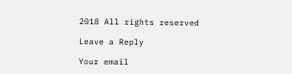2018 All rights reserved

Leave a Reply

Your email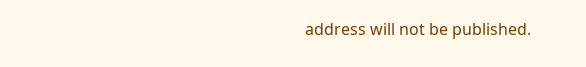address will not be published.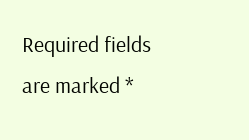Required fields are marked *